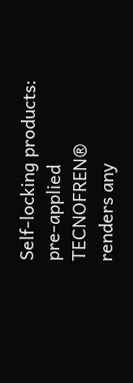Self-locking products: pre-applied TECNOFREN® renders any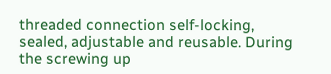threaded connection self-locking, sealed, adjustable and reusable. During the screwing up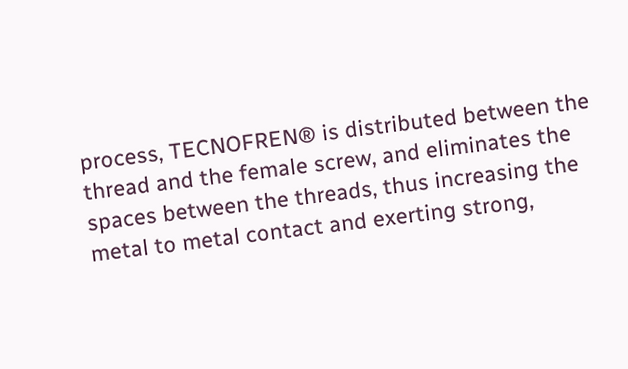process, TECNOFREN® is distributed between the thread and the female screw, and eliminates the spaces between the threads, thus increasing the metal to metal contact and exerting strong,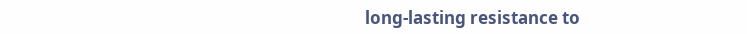long-lasting resistance to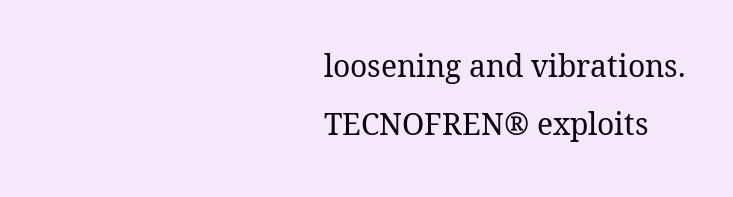loosening and vibrations. TECNOFREN® exploits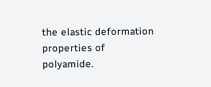the elastic deformation properties of polyamide.